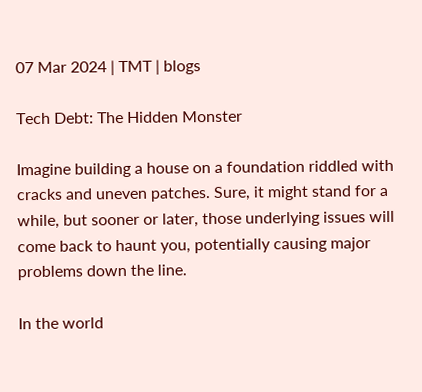07 Mar 2024 | TMT | blogs

Tech Debt: The Hidden Monster

Imagine building a house on a foundation riddled with cracks and uneven patches. Sure, it might stand for a while, but sooner or later, those underlying issues will come back to haunt you, potentially causing major problems down the line.

In the world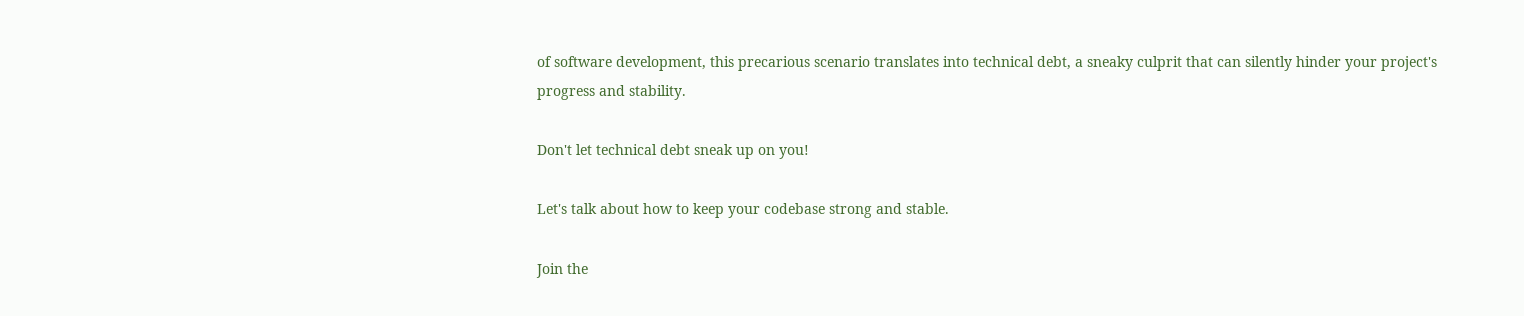of software development, this precarious scenario translates into technical debt, a sneaky culprit that can silently hinder your project's progress and stability.

Don't let technical debt sneak up on you!

Let's talk about how to keep your codebase strong and stable.

Join the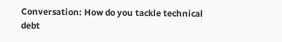Conversation: How do you tackle technical debt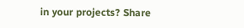in your projects? Share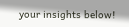your insights below!